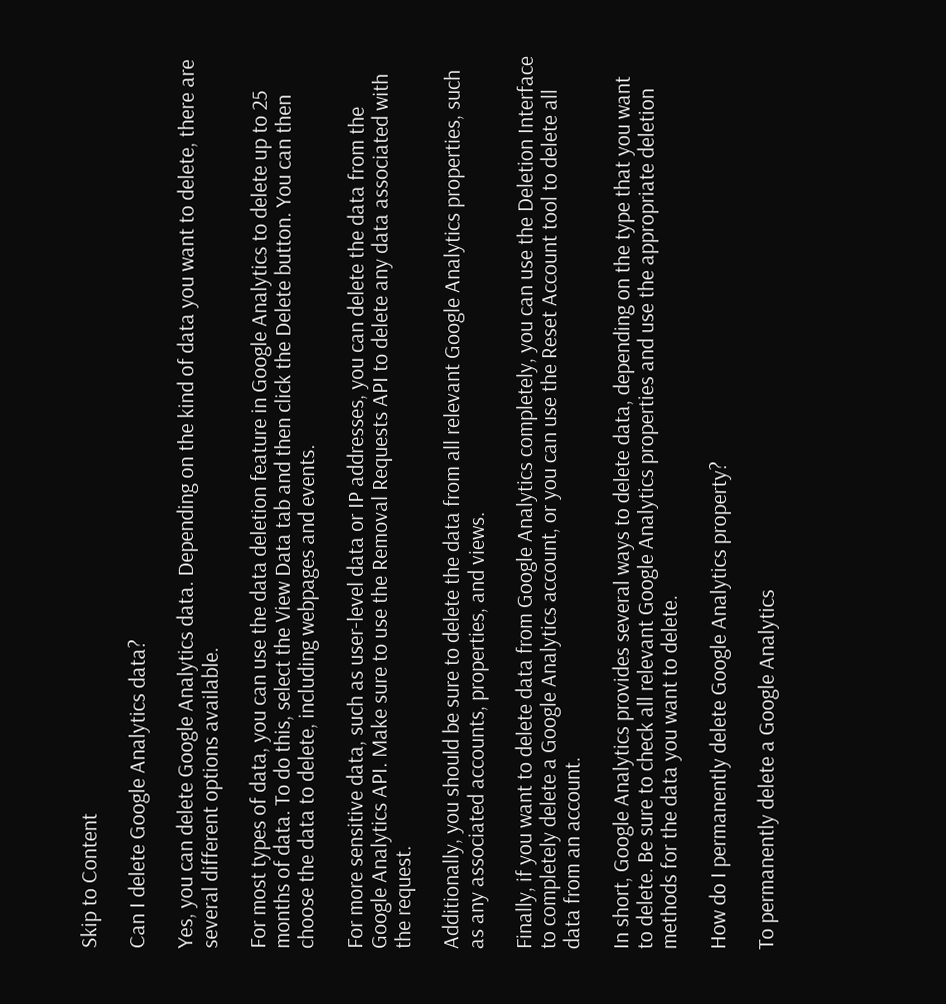Skip to Content

Can I delete Google Analytics data?

Yes, you can delete Google Analytics data. Depending on the kind of data you want to delete, there are several different options available.

For most types of data, you can use the data deletion feature in Google Analytics to delete up to 25 months of data. To do this, select the View Data tab and then click the Delete button. You can then choose the data to delete, including webpages and events.

For more sensitive data, such as user-level data or IP addresses, you can delete the data from the Google Analytics API. Make sure to use the Removal Requests API to delete any data associated with the request.

Additionally, you should be sure to delete the data from all relevant Google Analytics properties, such as any associated accounts, properties, and views.

Finally, if you want to delete data from Google Analytics completely, you can use the Deletion Interface to completely delete a Google Analytics account, or you can use the Reset Account tool to delete all data from an account.

In short, Google Analytics provides several ways to delete data, depending on the type that you want to delete. Be sure to check all relevant Google Analytics properties and use the appropriate deletion methods for the data you want to delete.

How do I permanently delete Google Analytics property?

To permanently delete a Google Analytics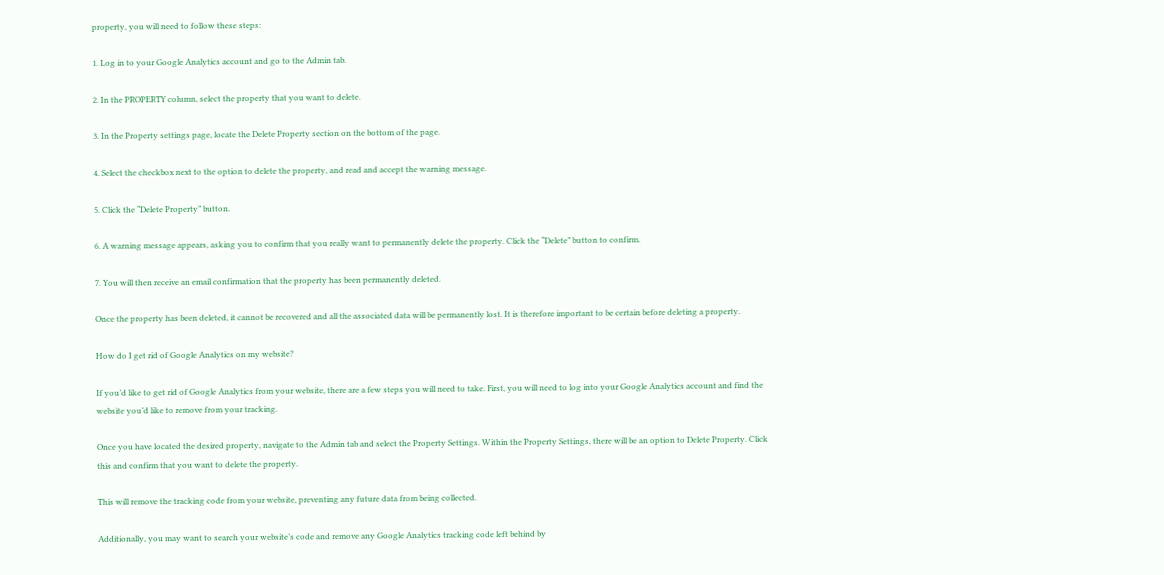property, you will need to follow these steps:

1. Log in to your Google Analytics account and go to the Admin tab.

2. In the PROPERTY column, select the property that you want to delete.

3. In the Property settings page, locate the Delete Property section on the bottom of the page.

4. Select the checkbox next to the option to delete the property, and read and accept the warning message.

5. Click the “Delete Property” button.

6. A warning message appears, asking you to confirm that you really want to permanently delete the property. Click the “Delete” button to confirm.

7. You will then receive an email confirmation that the property has been permanently deleted.

Once the property has been deleted, it cannot be recovered and all the associated data will be permanently lost. It is therefore important to be certain before deleting a property.

How do I get rid of Google Analytics on my website?

If you’d like to get rid of Google Analytics from your website, there are a few steps you will need to take. First, you will need to log into your Google Analytics account and find the website you’d like to remove from your tracking.

Once you have located the desired property, navigate to the Admin tab and select the Property Settings. Within the Property Settings, there will be an option to Delete Property. Click this and confirm that you want to delete the property.

This will remove the tracking code from your website, preventing any future data from being collected.

Additionally, you may want to search your website’s code and remove any Google Analytics tracking code left behind by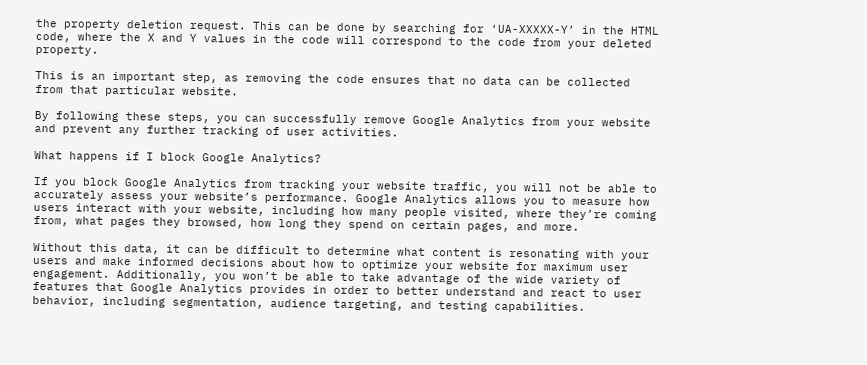the property deletion request. This can be done by searching for ‘UA-XXXXX-Y’ in the HTML code, where the X and Y values in the code will correspond to the code from your deleted property.

This is an important step, as removing the code ensures that no data can be collected from that particular website.

By following these steps, you can successfully remove Google Analytics from your website and prevent any further tracking of user activities.

What happens if I block Google Analytics?

If you block Google Analytics from tracking your website traffic, you will not be able to accurately assess your website’s performance. Google Analytics allows you to measure how users interact with your website, including how many people visited, where they’re coming from, what pages they browsed, how long they spend on certain pages, and more.

Without this data, it can be difficult to determine what content is resonating with your users and make informed decisions about how to optimize your website for maximum user engagement. Additionally, you won’t be able to take advantage of the wide variety of features that Google Analytics provides in order to better understand and react to user behavior, including segmentation, audience targeting, and testing capabilities.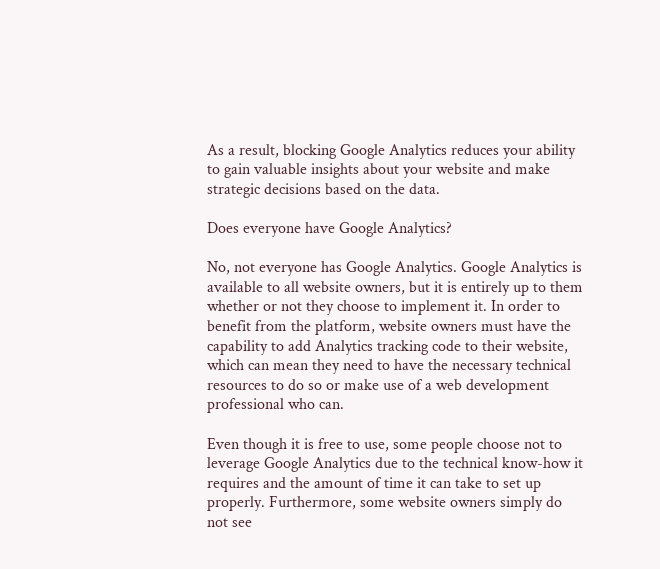As a result, blocking Google Analytics reduces your ability to gain valuable insights about your website and make strategic decisions based on the data.

Does everyone have Google Analytics?

No, not everyone has Google Analytics. Google Analytics is available to all website owners, but it is entirely up to them whether or not they choose to implement it. In order to benefit from the platform, website owners must have the capability to add Analytics tracking code to their website, which can mean they need to have the necessary technical resources to do so or make use of a web development professional who can.

Even though it is free to use, some people choose not to leverage Google Analytics due to the technical know-how it requires and the amount of time it can take to set up properly. Furthermore, some website owners simply do not see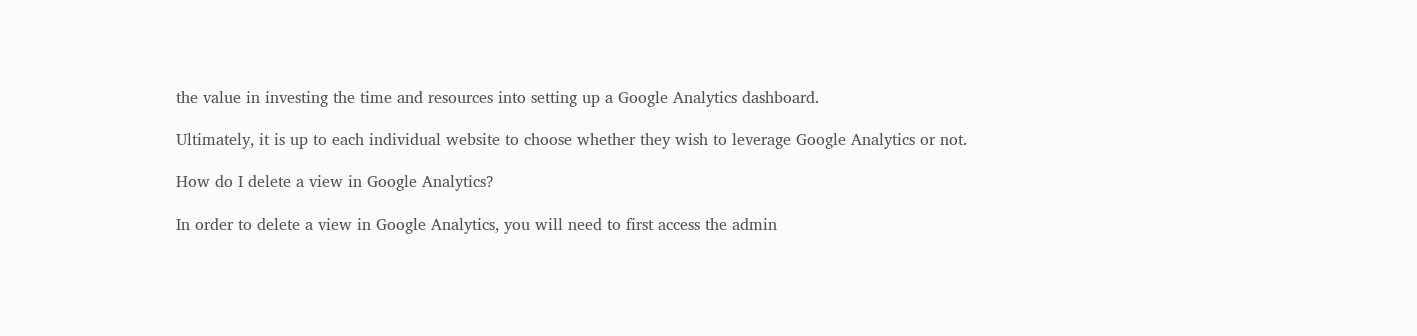the value in investing the time and resources into setting up a Google Analytics dashboard.

Ultimately, it is up to each individual website to choose whether they wish to leverage Google Analytics or not.

How do I delete a view in Google Analytics?

In order to delete a view in Google Analytics, you will need to first access the admin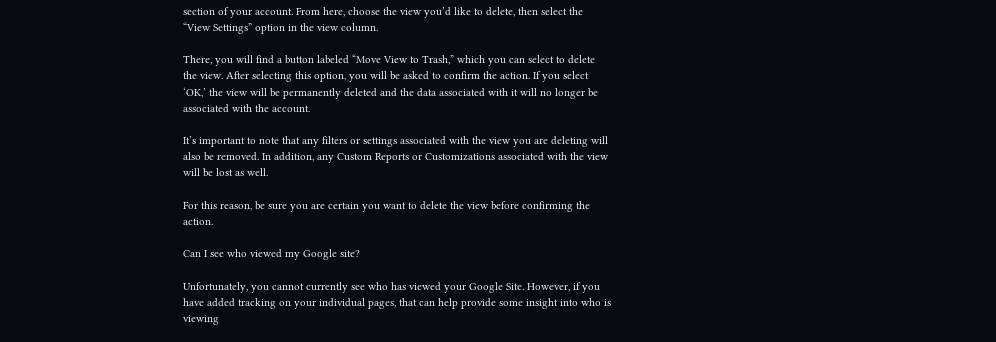section of your account. From here, choose the view you’d like to delete, then select the “View Settings” option in the view column.

There, you will find a button labeled “Move View to Trash,” which you can select to delete the view. After selecting this option, you will be asked to confirm the action. If you select ‘OK,’ the view will be permanently deleted and the data associated with it will no longer be associated with the account.

It’s important to note that any filters or settings associated with the view you are deleting will also be removed. In addition, any Custom Reports or Customizations associated with the view will be lost as well.

For this reason, be sure you are certain you want to delete the view before confirming the action.

Can I see who viewed my Google site?

Unfortunately, you cannot currently see who has viewed your Google Site. However, if you have added tracking on your individual pages, that can help provide some insight into who is viewing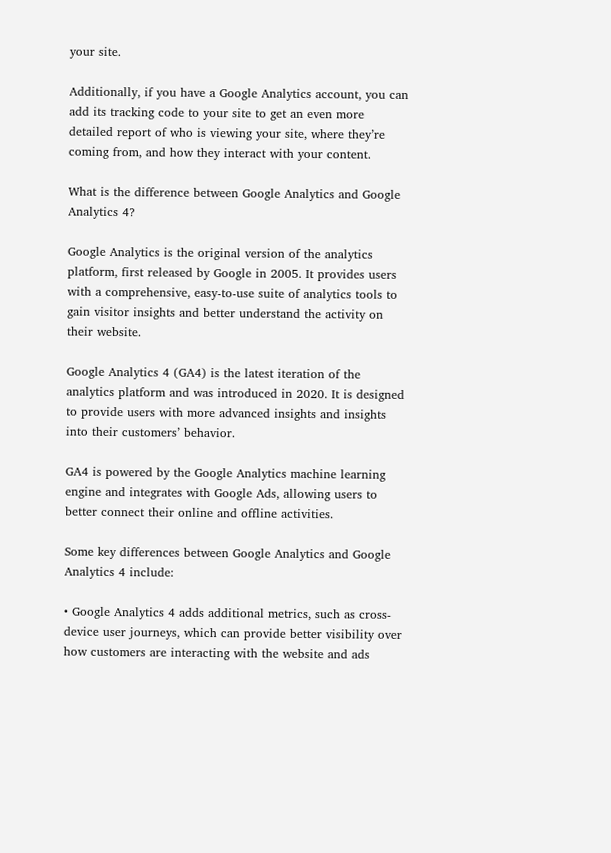your site.

Additionally, if you have a Google Analytics account, you can add its tracking code to your site to get an even more detailed report of who is viewing your site, where they’re coming from, and how they interact with your content.

What is the difference between Google Analytics and Google Analytics 4?

Google Analytics is the original version of the analytics platform, first released by Google in 2005. It provides users with a comprehensive, easy-to-use suite of analytics tools to gain visitor insights and better understand the activity on their website.

Google Analytics 4 (GA4) is the latest iteration of the analytics platform and was introduced in 2020. It is designed to provide users with more advanced insights and insights into their customers’ behavior.

GA4 is powered by the Google Analytics machine learning engine and integrates with Google Ads, allowing users to better connect their online and offline activities.

Some key differences between Google Analytics and Google Analytics 4 include:

• Google Analytics 4 adds additional metrics, such as cross-device user journeys, which can provide better visibility over how customers are interacting with the website and ads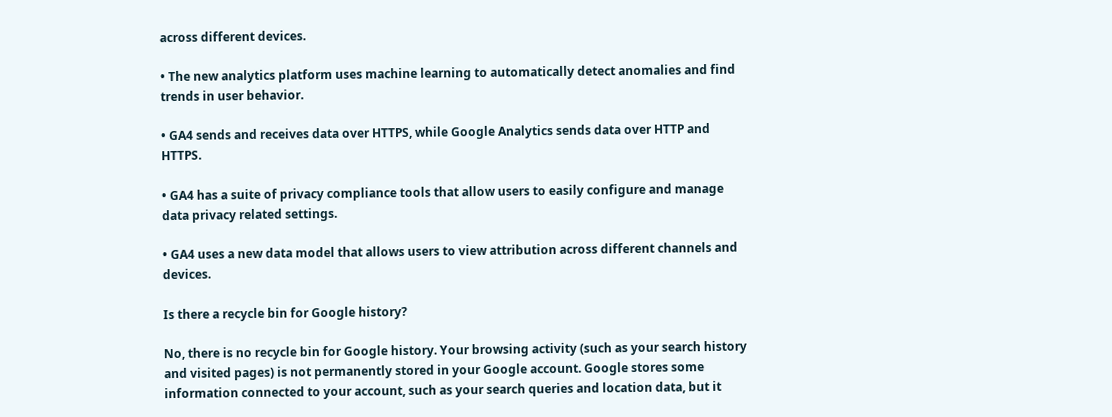across different devices.

• The new analytics platform uses machine learning to automatically detect anomalies and find trends in user behavior.

• GA4 sends and receives data over HTTPS, while Google Analytics sends data over HTTP and HTTPS.

• GA4 has a suite of privacy compliance tools that allow users to easily configure and manage data privacy related settings.

• GA4 uses a new data model that allows users to view attribution across different channels and devices.

Is there a recycle bin for Google history?

No, there is no recycle bin for Google history. Your browsing activity (such as your search history and visited pages) is not permanently stored in your Google account. Google stores some information connected to your account, such as your search queries and location data, but it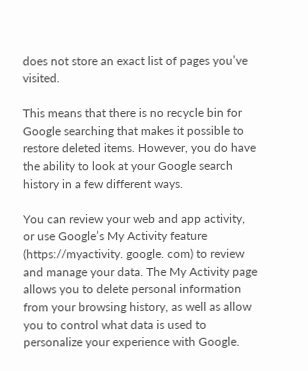does not store an exact list of pages you’ve visited.

This means that there is no recycle bin for Google searching that makes it possible to restore deleted items. However, you do have the ability to look at your Google search history in a few different ways.

You can review your web and app activity, or use Google’s My Activity feature (https://myactivity. google. com) to review and manage your data. The My Activity page allows you to delete personal information from your browsing history, as well as allow you to control what data is used to personalize your experience with Google.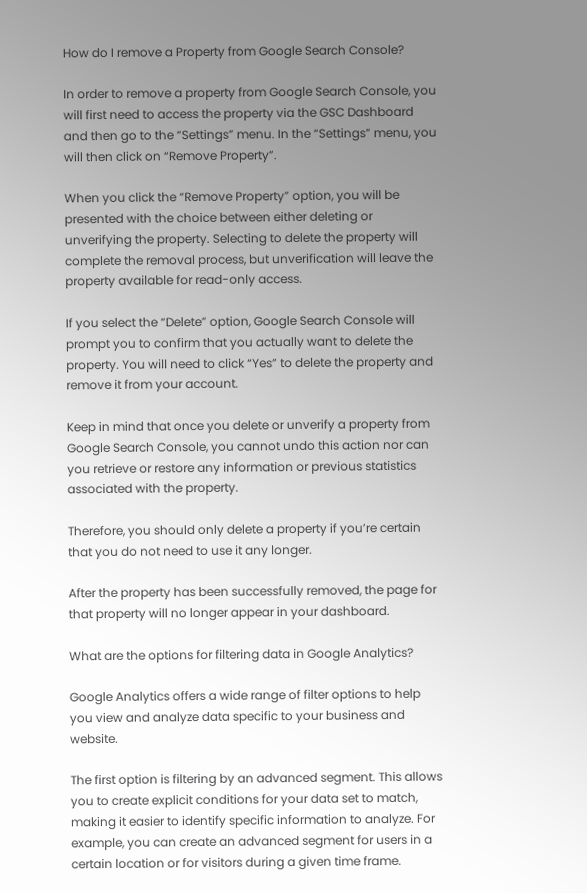How do I remove a Property from Google Search Console?

In order to remove a property from Google Search Console, you will first need to access the property via the GSC Dashboard and then go to the “Settings” menu. In the “Settings” menu, you will then click on “Remove Property”.

When you click the “Remove Property” option, you will be presented with the choice between either deleting or unverifying the property. Selecting to delete the property will complete the removal process, but unverification will leave the property available for read-only access.

If you select the “Delete” option, Google Search Console will prompt you to confirm that you actually want to delete the property. You will need to click “Yes” to delete the property and remove it from your account.

Keep in mind that once you delete or unverify a property from Google Search Console, you cannot undo this action nor can you retrieve or restore any information or previous statistics associated with the property.

Therefore, you should only delete a property if you’re certain that you do not need to use it any longer.

After the property has been successfully removed, the page for that property will no longer appear in your dashboard.

What are the options for filtering data in Google Analytics?

Google Analytics offers a wide range of filter options to help you view and analyze data specific to your business and website.

The first option is filtering by an advanced segment. This allows you to create explicit conditions for your data set to match, making it easier to identify specific information to analyze. For example, you can create an advanced segment for users in a certain location or for visitors during a given time frame.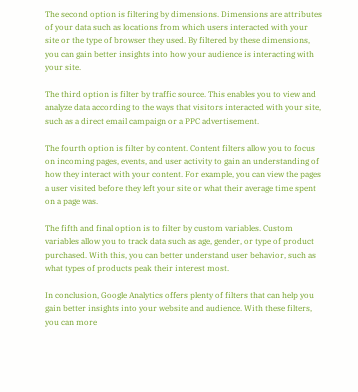The second option is filtering by dimensions. Dimensions are attributes of your data such as locations from which users interacted with your site or the type of browser they used. By filtered by these dimensions, you can gain better insights into how your audience is interacting with your site.

The third option is filter by traffic source. This enables you to view and analyze data according to the ways that visitors interacted with your site, such as a direct email campaign or a PPC advertisement.

The fourth option is filter by content. Content filters allow you to focus on incoming pages, events, and user activity to gain an understanding of how they interact with your content. For example, you can view the pages a user visited before they left your site or what their average time spent on a page was.

The fifth and final option is to filter by custom variables. Custom variables allow you to track data such as age, gender, or type of product purchased. With this, you can better understand user behavior, such as what types of products peak their interest most.

In conclusion, Google Analytics offers plenty of filters that can help you gain better insights into your website and audience. With these filters, you can more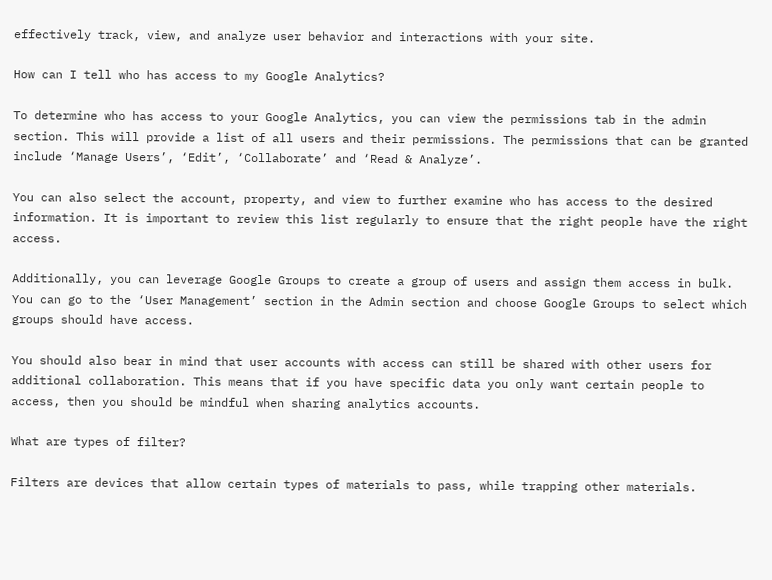effectively track, view, and analyze user behavior and interactions with your site.

How can I tell who has access to my Google Analytics?

To determine who has access to your Google Analytics, you can view the permissions tab in the admin section. This will provide a list of all users and their permissions. The permissions that can be granted include ‘Manage Users’, ‘Edit’, ‘Collaborate’ and ‘Read & Analyze’.

You can also select the account, property, and view to further examine who has access to the desired information. It is important to review this list regularly to ensure that the right people have the right access.

Additionally, you can leverage Google Groups to create a group of users and assign them access in bulk. You can go to the ‘User Management’ section in the Admin section and choose Google Groups to select which groups should have access.

You should also bear in mind that user accounts with access can still be shared with other users for additional collaboration. This means that if you have specific data you only want certain people to access, then you should be mindful when sharing analytics accounts.

What are types of filter?

Filters are devices that allow certain types of materials to pass, while trapping other materials.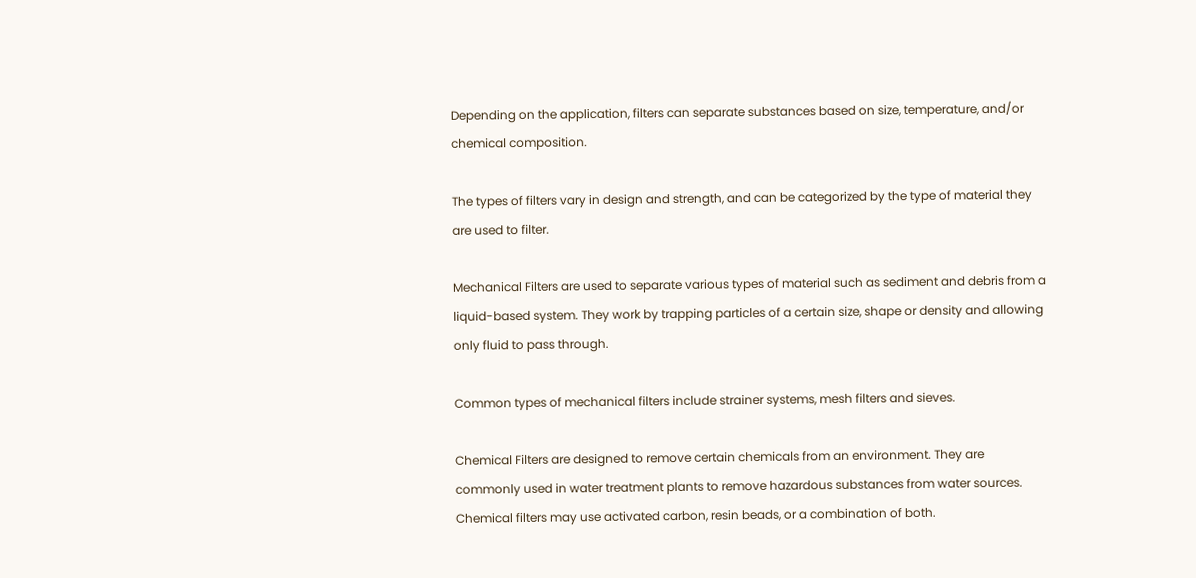Depending on the application, filters can separate substances based on size, temperature, and/or chemical composition.

The types of filters vary in design and strength, and can be categorized by the type of material they are used to filter.

Mechanical Filters are used to separate various types of material such as sediment and debris from a liquid-based system. They work by trapping particles of a certain size, shape or density and allowing only fluid to pass through.

Common types of mechanical filters include strainer systems, mesh filters and sieves.

Chemical Filters are designed to remove certain chemicals from an environment. They are commonly used in water treatment plants to remove hazardous substances from water sources. Chemical filters may use activated carbon, resin beads, or a combination of both.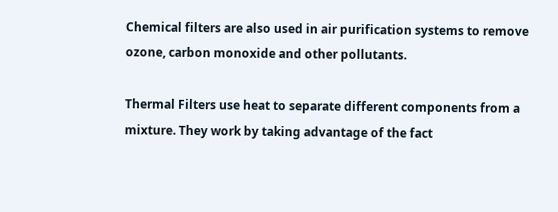Chemical filters are also used in air purification systems to remove ozone, carbon monoxide and other pollutants.

Thermal Filters use heat to separate different components from a mixture. They work by taking advantage of the fact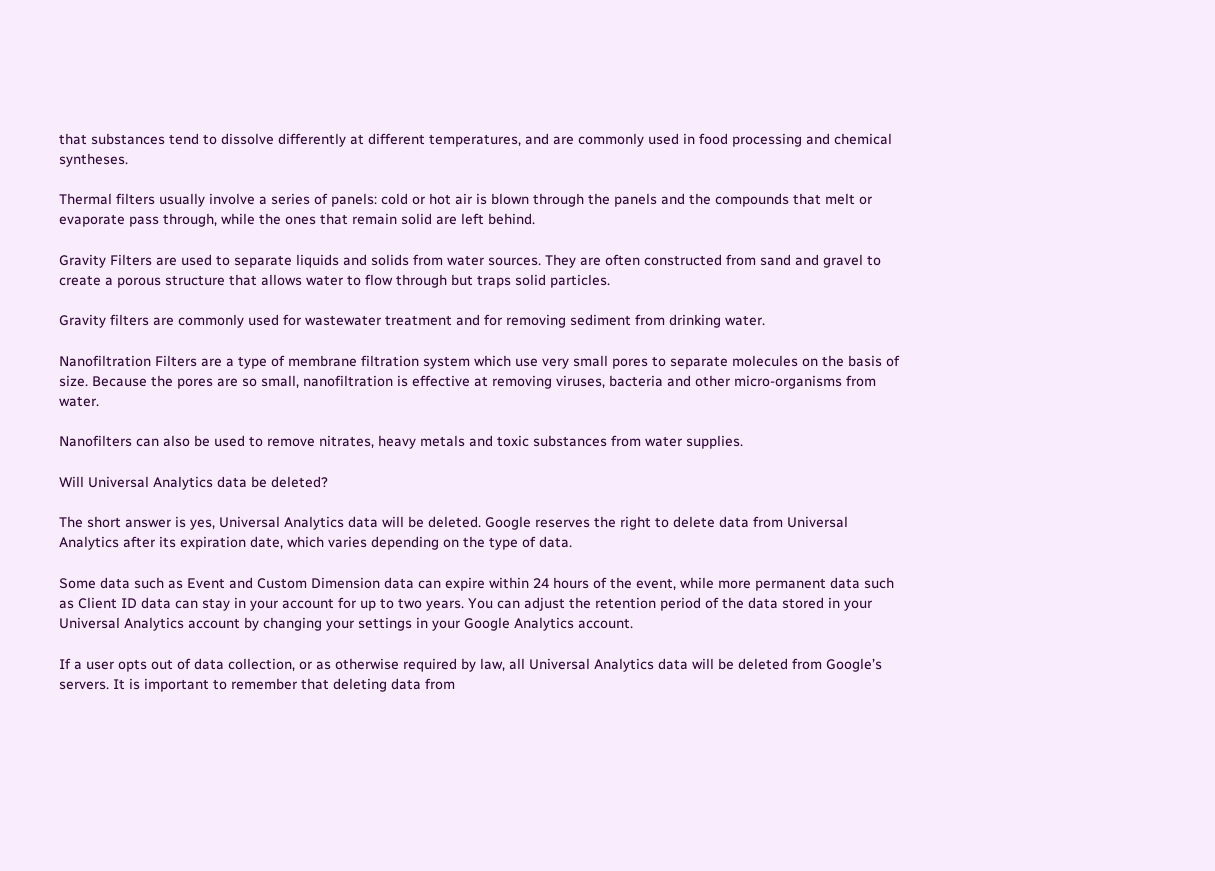that substances tend to dissolve differently at different temperatures, and are commonly used in food processing and chemical syntheses.

Thermal filters usually involve a series of panels: cold or hot air is blown through the panels and the compounds that melt or evaporate pass through, while the ones that remain solid are left behind.

Gravity Filters are used to separate liquids and solids from water sources. They are often constructed from sand and gravel to create a porous structure that allows water to flow through but traps solid particles.

Gravity filters are commonly used for wastewater treatment and for removing sediment from drinking water.

Nanofiltration Filters are a type of membrane filtration system which use very small pores to separate molecules on the basis of size. Because the pores are so small, nanofiltration is effective at removing viruses, bacteria and other micro-organisms from water.

Nanofilters can also be used to remove nitrates, heavy metals and toxic substances from water supplies.

Will Universal Analytics data be deleted?

The short answer is yes, Universal Analytics data will be deleted. Google reserves the right to delete data from Universal Analytics after its expiration date, which varies depending on the type of data.

Some data such as Event and Custom Dimension data can expire within 24 hours of the event, while more permanent data such as Client ID data can stay in your account for up to two years. You can adjust the retention period of the data stored in your Universal Analytics account by changing your settings in your Google Analytics account.

If a user opts out of data collection, or as otherwise required by law, all Universal Analytics data will be deleted from Google’s servers. It is important to remember that deleting data from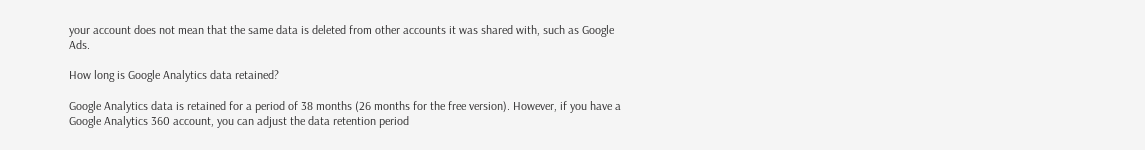your account does not mean that the same data is deleted from other accounts it was shared with, such as Google Ads.

How long is Google Analytics data retained?

Google Analytics data is retained for a period of 38 months (26 months for the free version). However, if you have a Google Analytics 360 account, you can adjust the data retention period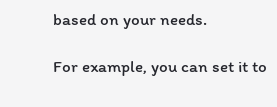based on your needs.

For example, you can set it to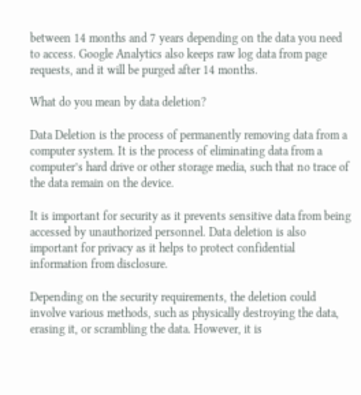between 14 months and 7 years depending on the data you need to access. Google Analytics also keeps raw log data from page requests, and it will be purged after 14 months.

What do you mean by data deletion?

Data Deletion is the process of permanently removing data from a computer system. It is the process of eliminating data from a computer’s hard drive or other storage media, such that no trace of the data remain on the device.

It is important for security as it prevents sensitive data from being accessed by unauthorized personnel. Data deletion is also important for privacy as it helps to protect confidential information from disclosure.

Depending on the security requirements, the deletion could involve various methods, such as physically destroying the data, erasing it, or scrambling the data. However, it is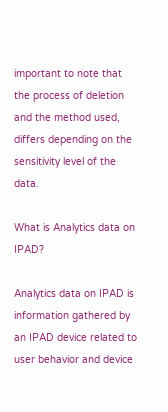important to note that the process of deletion and the method used, differs depending on the sensitivity level of the data.

What is Analytics data on IPAD?

Analytics data on IPAD is information gathered by an IPAD device related to user behavior and device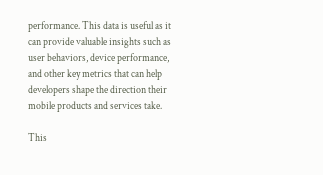performance. This data is useful as it can provide valuable insights such as user behaviors, device performance, and other key metrics that can help developers shape the direction their mobile products and services take.

This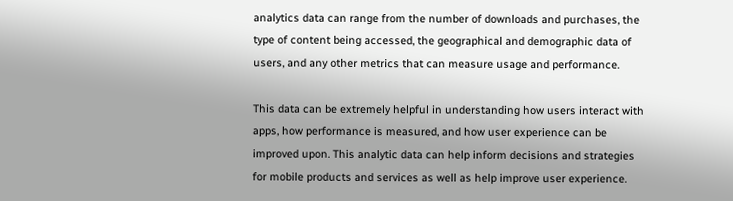analytics data can range from the number of downloads and purchases, the type of content being accessed, the geographical and demographic data of users, and any other metrics that can measure usage and performance.

This data can be extremely helpful in understanding how users interact with apps, how performance is measured, and how user experience can be improved upon. This analytic data can help inform decisions and strategies for mobile products and services as well as help improve user experience.